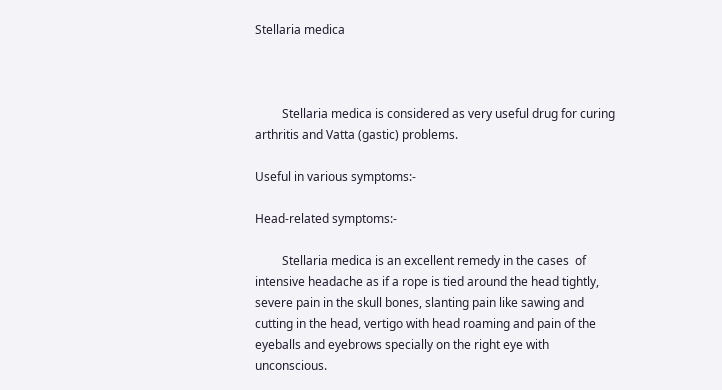Stellaria medica



         Stellaria medica is considered as very useful drug for curing arthritis and Vatta (gastic) problems.

Useful in various symptoms:-

Head-related symptoms:-

         Stellaria medica is an excellent remedy in the cases  of intensive headache as if a rope is tied around the head tightly, severe pain in the skull bones, slanting pain like sawing and cutting in the head, vertigo with head roaming and pain of the eyeballs and eyebrows specially on the right eye with unconscious.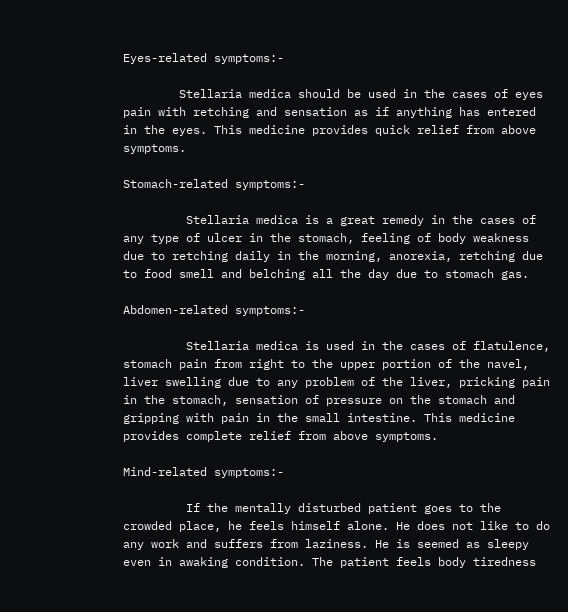Eyes-related symptoms:-

        Stellaria medica should be used in the cases of eyes pain with retching and sensation as if anything has entered in the eyes. This medicine provides quick relief from above symptoms.

Stomach-related symptoms:-

         Stellaria medica is a great remedy in the cases of any type of ulcer in the stomach, feeling of body weakness due to retching daily in the morning, anorexia, retching due to food smell and belching all the day due to stomach gas.

Abdomen-related symptoms:-

         Stellaria medica is used in the cases of flatulence, stomach pain from right to the upper portion of the navel, liver swelling due to any problem of the liver, pricking pain in the stomach, sensation of pressure on the stomach and gripping with pain in the small intestine. This medicine provides complete relief from above symptoms.

Mind-related symptoms:-

         If the mentally disturbed patient goes to the crowded place, he feels himself alone. He does not like to do any work and suffers from laziness. He is seemed as sleepy even in awaking condition. The patient feels body tiredness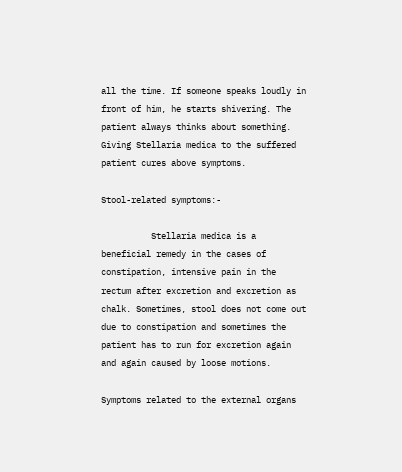all the time. If someone speaks loudly in front of him, he starts shivering. The patient always thinks about something. Giving Stellaria medica to the suffered patient cures above symptoms.

Stool-related symptoms:-

          Stellaria medica is a beneficial remedy in the cases of constipation, intensive pain in the rectum after excretion and excretion as chalk. Sometimes, stool does not come out due to constipation and sometimes the patient has to run for excretion again and again caused by loose motions.

Symptoms related to the external organs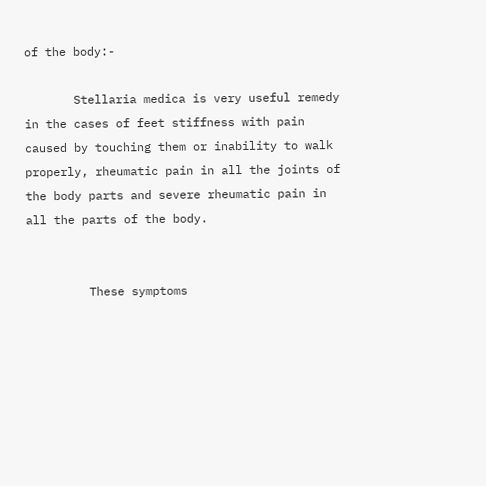of the body:-

       Stellaria medica is very useful remedy in the cases of feet stiffness with pain caused by touching them or inability to walk properly, rheumatic pain in all the joints of the body parts and severe rheumatic pain in all the parts of the body.


         These symptoms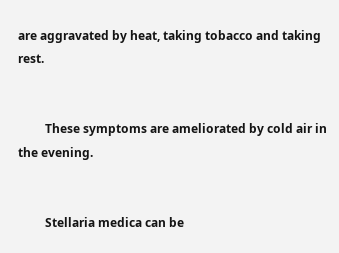are aggravated by heat, taking tobacco and taking rest.


         These symptoms are ameliorated by cold air in the evening.


         Stellaria medica can be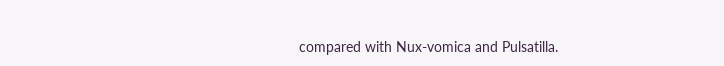compared with Nux-vomica and Pulsatilla.